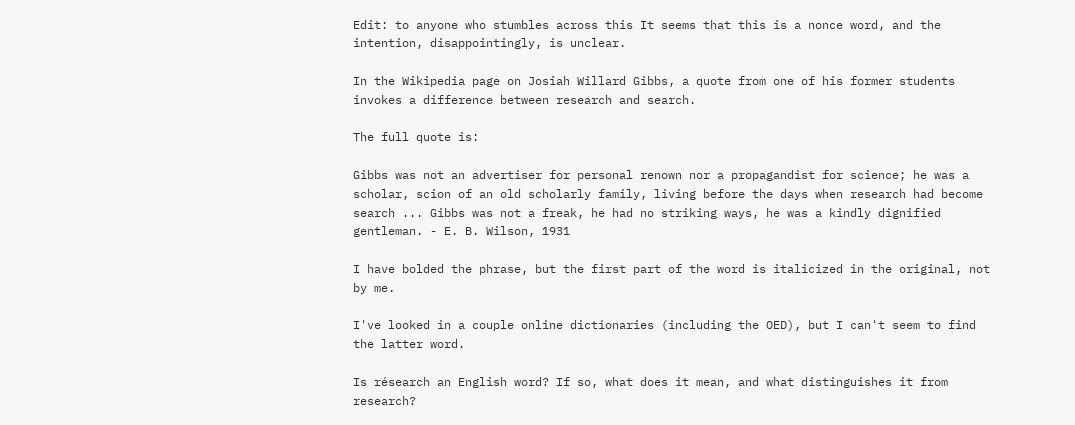Edit: to anyone who stumbles across this It seems that this is a nonce word, and the intention, disappointingly, is unclear.

In the Wikipedia page on Josiah Willard Gibbs, a quote from one of his former students invokes a difference between research and search.

The full quote is:

Gibbs was not an advertiser for personal renown nor a propagandist for science; he was a scholar, scion of an old scholarly family, living before the days when research had become search ... Gibbs was not a freak, he had no striking ways, he was a kindly dignified gentleman. - E. B. Wilson, 1931

I have bolded the phrase, but the first part of the word is italicized in the original, not by me.

I've looked in a couple online dictionaries (including the OED), but I can't seem to find the latter word.

Is résearch an English word? If so, what does it mean, and what distinguishes it from research?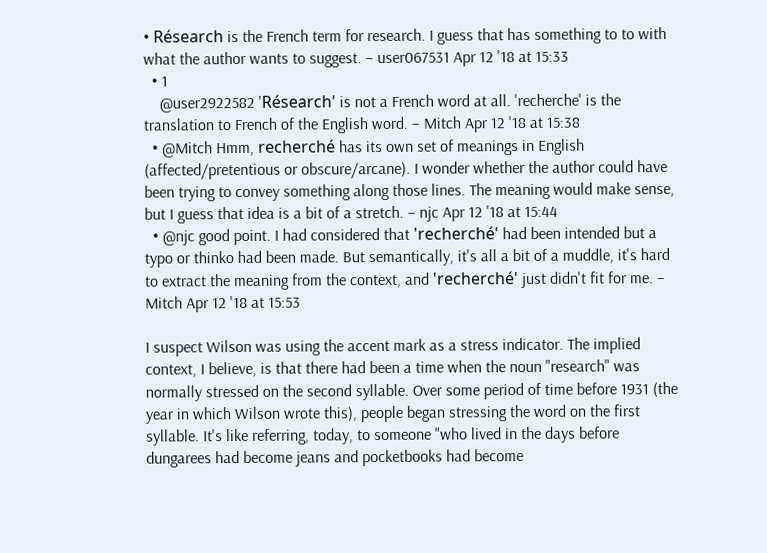• Résearch is the French term for research. I guess that has something to to with what the author wants to suggest. – user067531 Apr 12 '18 at 15:33
  • 1
    @user2922582 'Résearch' is not a French word at all. 'recherche' is the translation to French of the English word. – Mitch Apr 12 '18 at 15:38
  • @Mitch Hmm, recherché has its own set of meanings in English (affected/pretentious or obscure/arcane). I wonder whether the author could have been trying to convey something along those lines. The meaning would make sense, but I guess that idea is a bit of a stretch. – njc Apr 12 '18 at 15:44
  • @njc good point. I had considered that 'recherché' had been intended but a typo or thinko had been made. But semantically, it's all a bit of a muddle, it's hard to extract the meaning from the context, and 'recherché' just didn't fit for me. – Mitch Apr 12 '18 at 15:53

I suspect Wilson was using the accent mark as a stress indicator. The implied context, I believe, is that there had been a time when the noun "research" was normally stressed on the second syllable. Over some period of time before 1931 (the year in which Wilson wrote this), people began stressing the word on the first syllable. It's like referring, today, to someone "who lived in the days before dungarees had become jeans and pocketbooks had become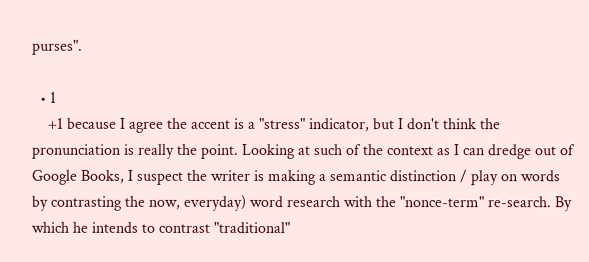purses".

  • 1
    +1 because I agree the accent is a "stress" indicator, but I don't think the pronunciation is really the point. Looking at such of the context as I can dredge out of Google Books, I suspect the writer is making a semantic distinction / play on words by contrasting the now, everyday) word research with the "nonce-term" re-search. By which he intends to contrast "traditional"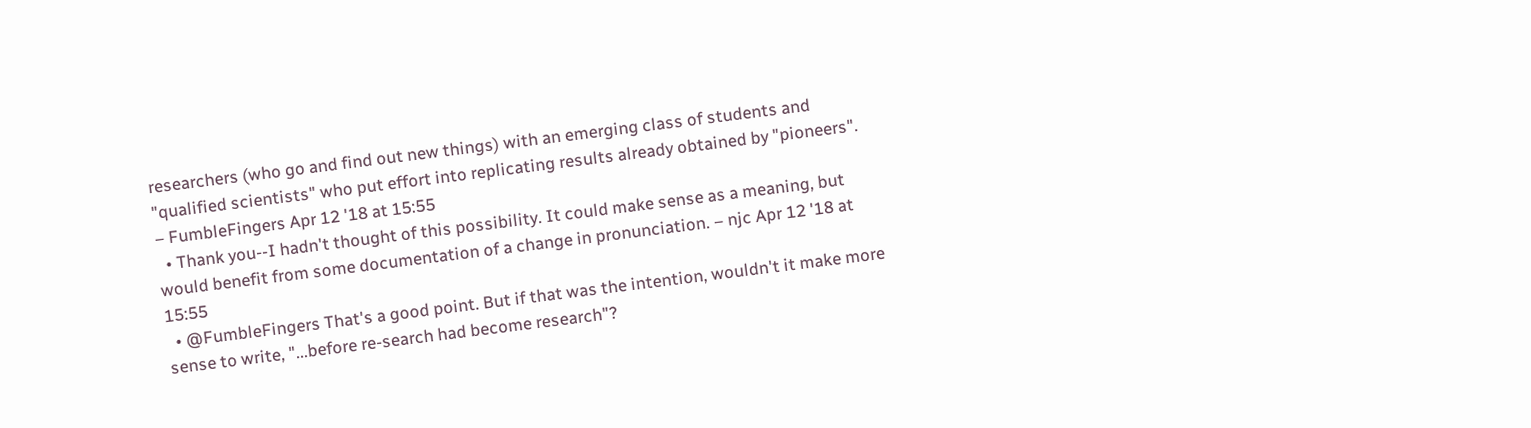researchers (who go and find out new things) with an emerging class of students and "qualified scientists" who put effort into replicating results already obtained by "pioneers". – FumbleFingers Apr 12 '18 at 15:55
  • Thank you--I hadn't thought of this possibility. It could make sense as a meaning, but would benefit from some documentation of a change in pronunciation. – njc Apr 12 '18 at 15:55
  • @FumbleFingers That's a good point. But if that was the intention, wouldn't it make more sense to write, "...before re-search had become research"?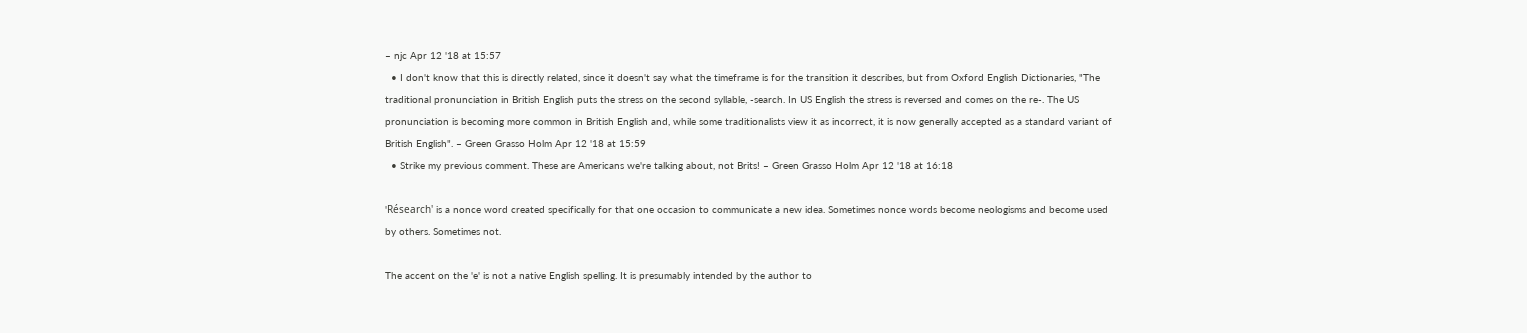– njc Apr 12 '18 at 15:57
  • I don't know that this is directly related, since it doesn't say what the timeframe is for the transition it describes, but from Oxford English Dictionaries, "The traditional pronunciation in British English puts the stress on the second syllable, -search. In US English the stress is reversed and comes on the re-. The US pronunciation is becoming more common in British English and, while some traditionalists view it as incorrect, it is now generally accepted as a standard variant of British English". – Green Grasso Holm Apr 12 '18 at 15:59
  • Strike my previous comment. These are Americans we're talking about, not Brits! – Green Grasso Holm Apr 12 '18 at 16:18

'Résearch' is a nonce word created specifically for that one occasion to communicate a new idea. Sometimes nonce words become neologisms and become used by others. Sometimes not.

The accent on the 'e' is not a native English spelling. It is presumably intended by the author to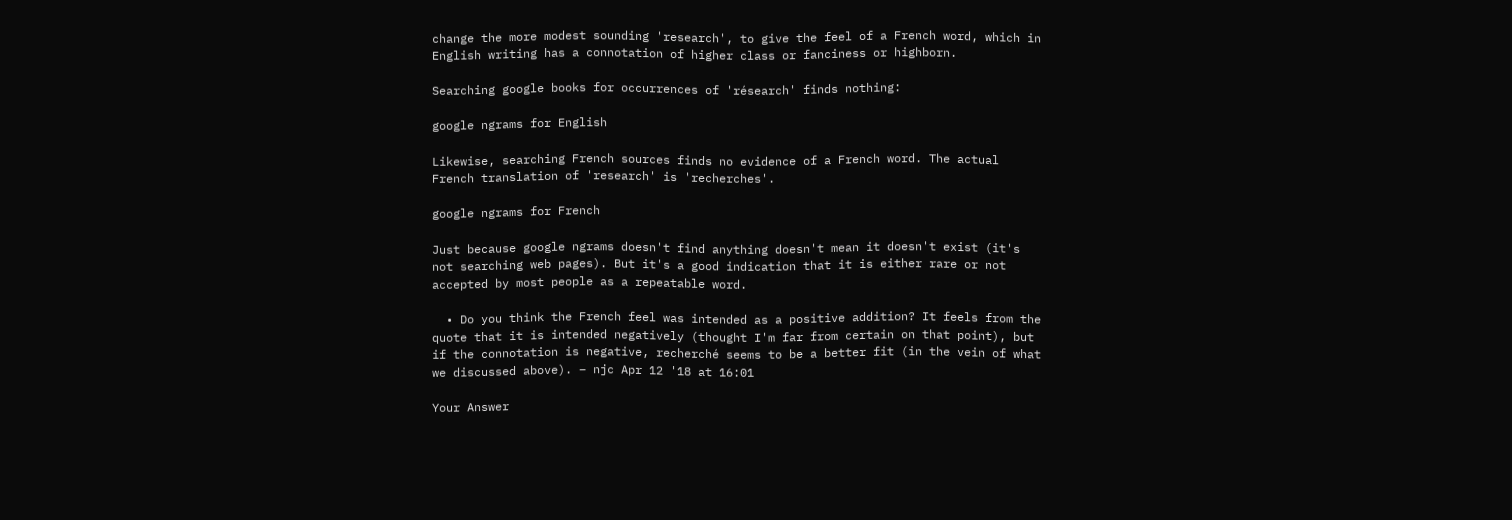change the more modest sounding 'research', to give the feel of a French word, which in English writing has a connotation of higher class or fanciness or highborn.

Searching google books for occurrences of 'résearch' finds nothing:

google ngrams for English

Likewise, searching French sources finds no evidence of a French word. The actual French translation of 'research' is 'recherches'.

google ngrams for French

Just because google ngrams doesn't find anything doesn't mean it doesn't exist (it's not searching web pages). But it's a good indication that it is either rare or not accepted by most people as a repeatable word.

  • Do you think the French feel was intended as a positive addition? It feels from the quote that it is intended negatively (thought I'm far from certain on that point), but if the connotation is negative, recherché seems to be a better fit (in the vein of what we discussed above). – njc Apr 12 '18 at 16:01

Your Answer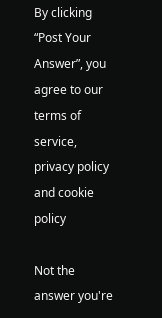By clicking “Post Your Answer”, you agree to our terms of service, privacy policy and cookie policy

Not the answer you're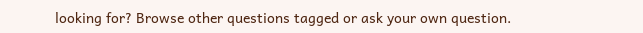looking for? Browse other questions tagged or ask your own question.